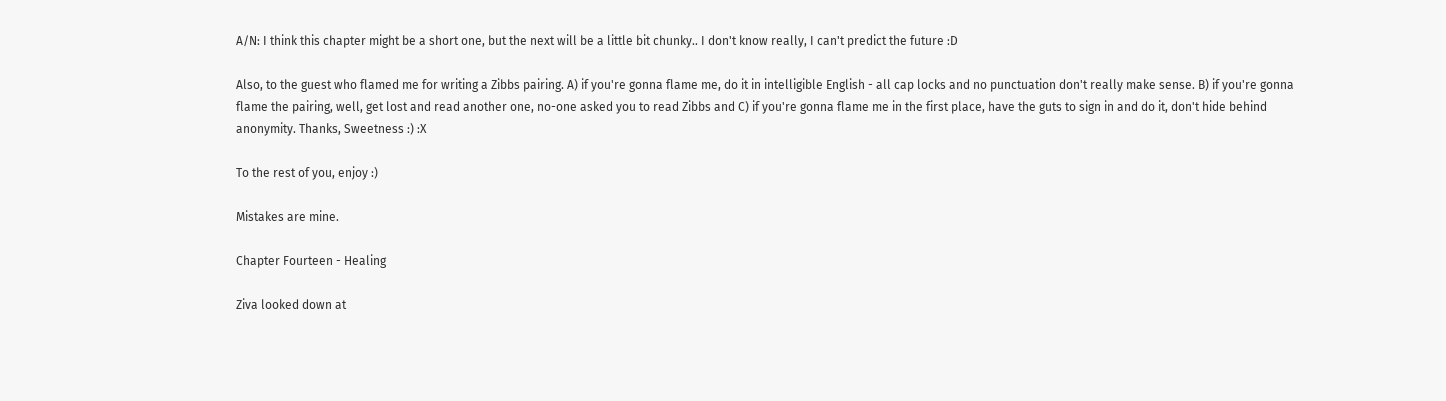A/N: I think this chapter might be a short one, but the next will be a little bit chunky.. I don't know really, I can't predict the future :D

Also, to the guest who flamed me for writing a Zibbs pairing. A) if you're gonna flame me, do it in intelligible English - all cap locks and no punctuation don't really make sense. B) if you're gonna flame the pairing, well, get lost and read another one, no-one asked you to read Zibbs and C) if you're gonna flame me in the first place, have the guts to sign in and do it, don't hide behind anonymity. Thanks, Sweetness :) :X

To the rest of you, enjoy :)

Mistakes are mine.

Chapter Fourteen - Healing

Ziva looked down at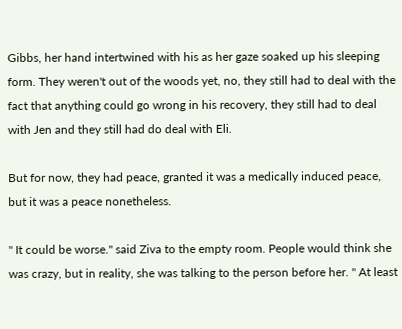Gibbs, her hand intertwined with his as her gaze soaked up his sleeping form. They weren't out of the woods yet, no, they still had to deal with the fact that anything could go wrong in his recovery, they still had to deal with Jen and they still had do deal with Eli.

But for now, they had peace, granted it was a medically induced peace, but it was a peace nonetheless.

'' It could be worse.'' said Ziva to the empty room. People would think she was crazy, but in reality, she was talking to the person before her. '' At least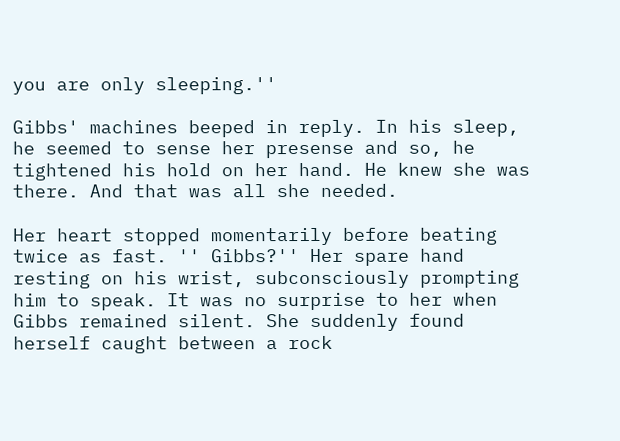you are only sleeping.''

Gibbs' machines beeped in reply. In his sleep, he seemed to sense her presense and so, he tightened his hold on her hand. He knew she was there. And that was all she needed.

Her heart stopped momentarily before beating twice as fast. '' Gibbs?'' Her spare hand resting on his wrist, subconsciously prompting him to speak. It was no surprise to her when Gibbs remained silent. She suddenly found herself caught between a rock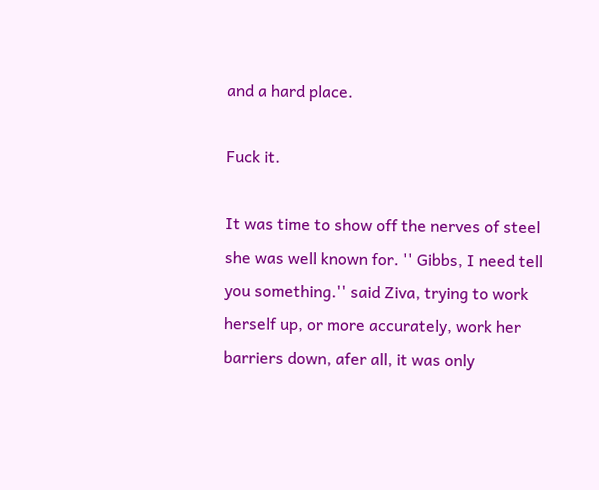and a hard place.

Fuck it.

It was time to show off the nerves of steel she was well known for. '' Gibbs, I need tell you something.'' said Ziva, trying to work herself up, or more accurately, work her barriers down, afer all, it was only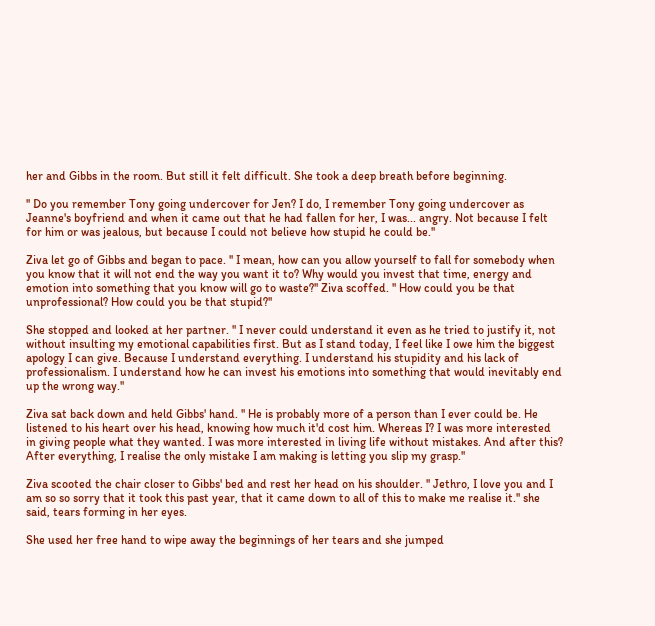her and Gibbs in the room. But still it felt difficult. She took a deep breath before beginning.

'' Do you remember Tony going undercover for Jen? I do, I remember Tony going undercover as Jeanne's boyfriend and when it came out that he had fallen for her, I was... angry. Not because I felt for him or was jealous, but because I could not believe how stupid he could be.''

Ziva let go of Gibbs and began to pace. '' I mean, how can you allow yourself to fall for somebody when you know that it will not end the way you want it to? Why would you invest that time, energy and emotion into something that you know will go to waste?'' Ziva scoffed. '' How could you be that unprofessional? How could you be that stupid?''

She stopped and looked at her partner. '' I never could understand it even as he tried to justify it, not without insulting my emotional capabilities first. But as I stand today, I feel like I owe him the biggest apology I can give. Because I understand everything. I understand his stupidity and his lack of professionalism. I understand how he can invest his emotions into something that would inevitably end up the wrong way.''

Ziva sat back down and held Gibbs' hand. '' He is probably more of a person than I ever could be. He listened to his heart over his head, knowing how much it'd cost him. Whereas I? I was more interested in giving people what they wanted. I was more interested in living life without mistakes. And after this? After everything, I realise the only mistake I am making is letting you slip my grasp.''

Ziva scooted the chair closer to Gibbs' bed and rest her head on his shoulder. '' Jethro, I love you and I am so so sorry that it took this past year, that it came down to all of this to make me realise it.'' she said, tears forming in her eyes.

She used her free hand to wipe away the beginnings of her tears and she jumped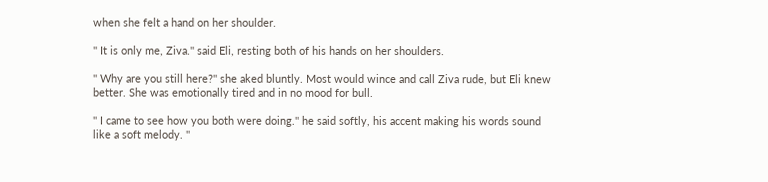when she felt a hand on her shoulder.

'' It is only me, Ziva.'' said Eli, resting both of his hands on her shoulders.

'' Why are you still here?'' she aked bluntly. Most would wince and call Ziva rude, but Eli knew better. She was emotionally tired and in no mood for bull.

'' I came to see how you both were doing.'' he said softly, his accent making his words sound like a soft melody. ''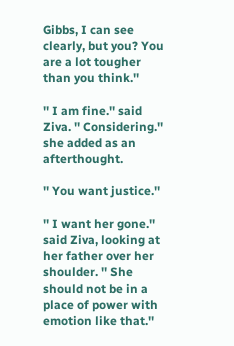Gibbs, I can see clearly, but you? You are a lot tougher than you think.''

'' I am fine.'' said Ziva. '' Considering.'' she added as an afterthought.

'' You want justice.''

'' I want her gone.'' said Ziva, looking at her father over her shoulder. '' She should not be in a place of power with emotion like that.''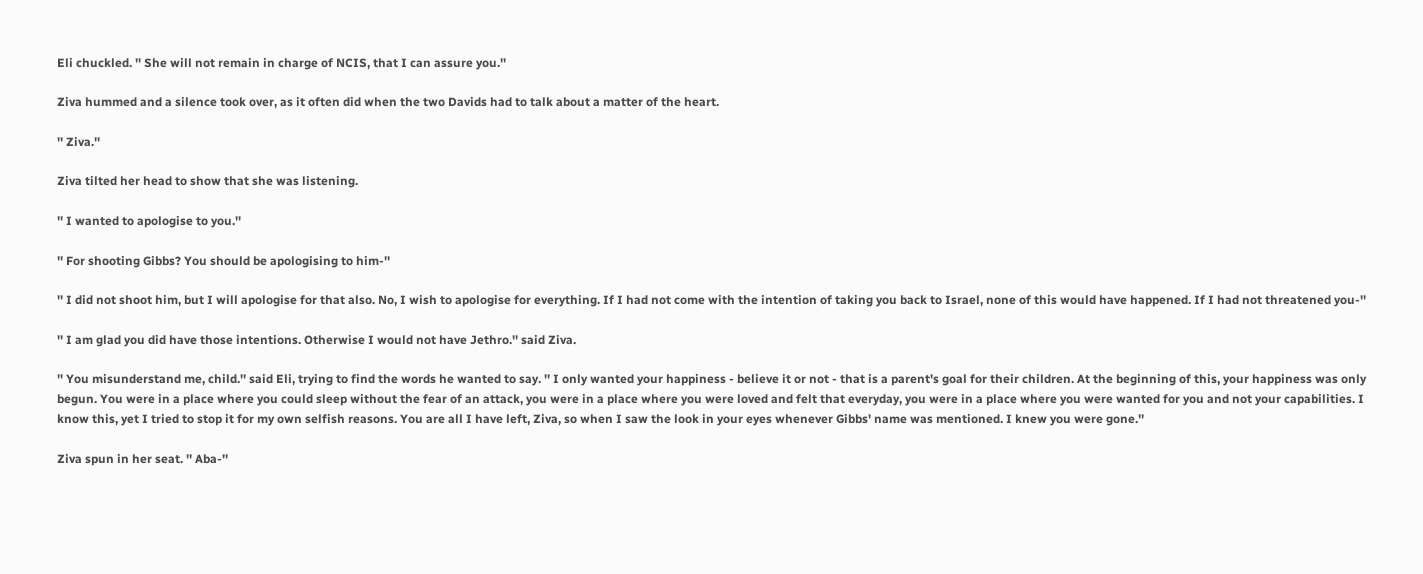Eli chuckled. '' She will not remain in charge of NCIS, that I can assure you.''

Ziva hummed and a silence took over, as it often did when the two Davids had to talk about a matter of the heart.

'' Ziva.''

Ziva tilted her head to show that she was listening.

'' I wanted to apologise to you.''

'' For shooting Gibbs? You should be apologising to him-''

'' I did not shoot him, but I will apologise for that also. No, I wish to apologise for everything. If I had not come with the intention of taking you back to Israel, none of this would have happened. If I had not threatened you-''

'' I am glad you did have those intentions. Otherwise I would not have Jethro.'' said Ziva.

'' You misunderstand me, child.'' said Eli, trying to find the words he wanted to say. '' I only wanted your happiness - believe it or not - that is a parent's goal for their children. At the beginning of this, your happiness was only begun. You were in a place where you could sleep without the fear of an attack, you were in a place where you were loved and felt that everyday, you were in a place where you were wanted for you and not your capabilities. I know this, yet I tried to stop it for my own selfish reasons. You are all I have left, Ziva, so when I saw the look in your eyes whenever Gibbs' name was mentioned. I knew you were gone.''

Ziva spun in her seat. '' Aba-''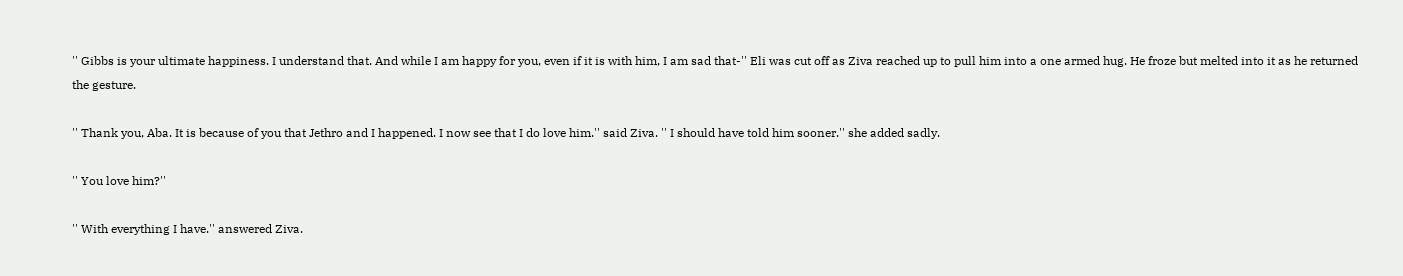'' Gibbs is your ultimate happiness. I understand that. And while I am happy for you, even if it is with him, I am sad that-'' Eli was cut off as Ziva reached up to pull him into a one armed hug. He froze but melted into it as he returned the gesture.

'' Thank you, Aba. It is because of you that Jethro and I happened. I now see that I do love him.'' said Ziva. '' I should have told him sooner.'' she added sadly.

'' You love him?''

'' With everything I have.'' answered Ziva.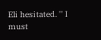Eli hesitated. '' I must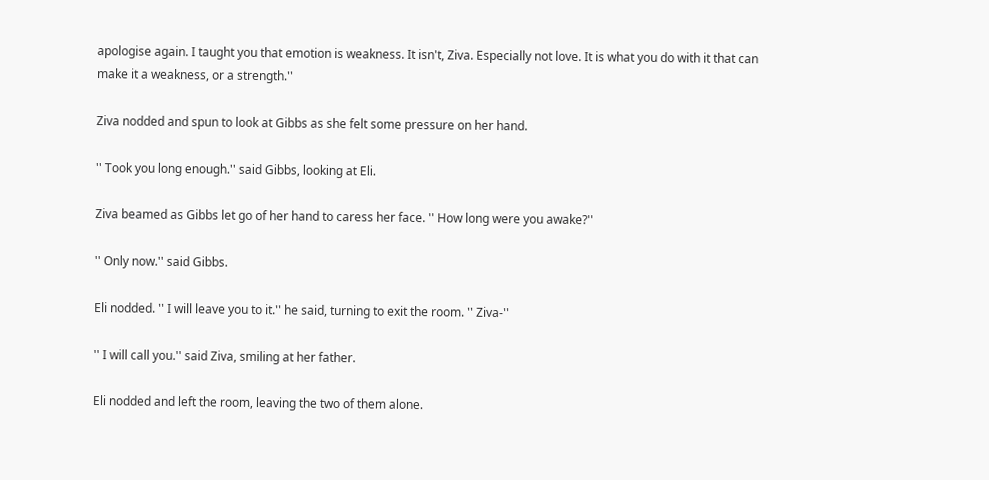apologise again. I taught you that emotion is weakness. It isn't, Ziva. Especially not love. It is what you do with it that can make it a weakness, or a strength.''

Ziva nodded and spun to look at Gibbs as she felt some pressure on her hand.

'' Took you long enough.'' said Gibbs, looking at Eli.

Ziva beamed as Gibbs let go of her hand to caress her face. '' How long were you awake?''

'' Only now.'' said Gibbs.

Eli nodded. '' I will leave you to it.'' he said, turning to exit the room. '' Ziva-''

'' I will call you.'' said Ziva, smiling at her father.

Eli nodded and left the room, leaving the two of them alone.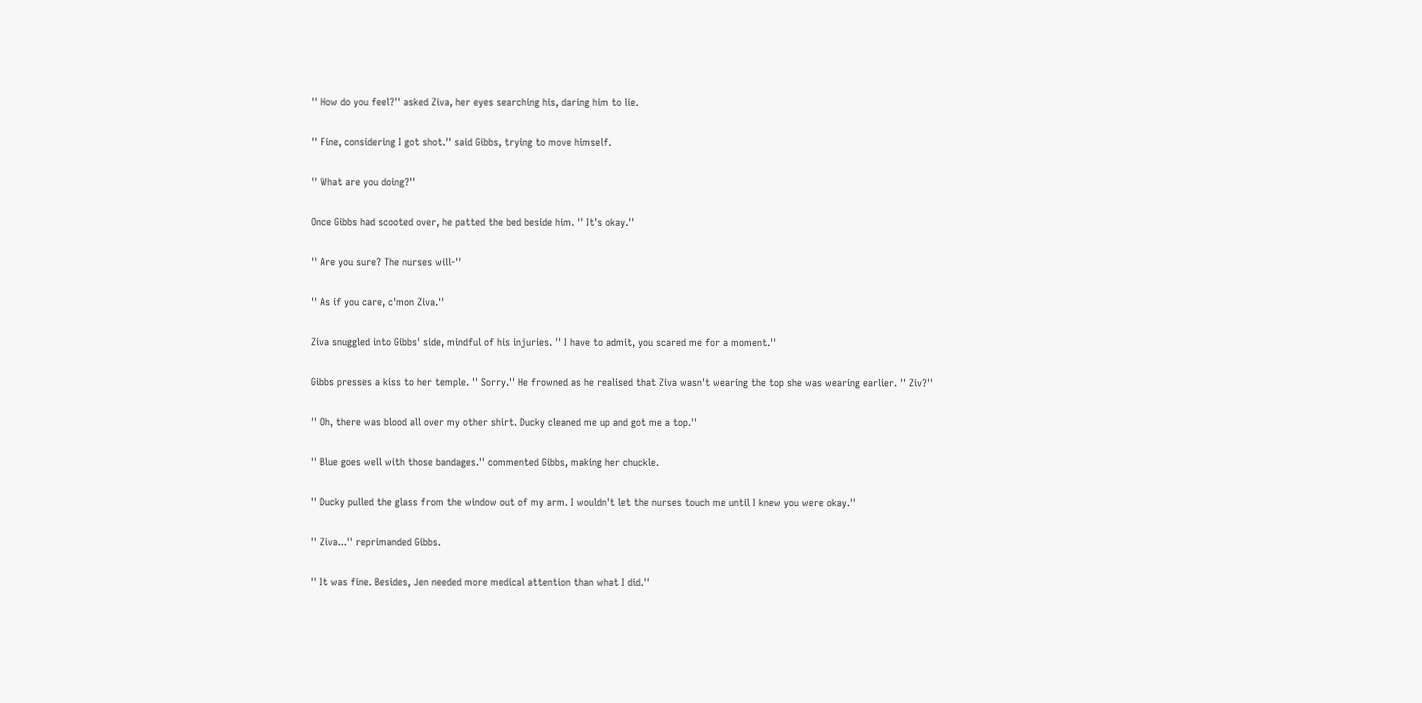'' How do you feel?'' asked Ziva, her eyes searching his, daring him to lie.

'' Fine, considering I got shot.'' said Gibbs, trying to move himself.

'' What are you doing?''

Once Gibbs had scooted over, he patted the bed beside him. '' It's okay.''

'' Are you sure? The nurses will-''

'' As if you care, c'mon Ziva.''

Ziva snuggled into Gibbs' side, mindful of his injuries. '' I have to admit, you scared me for a moment.''

Gibbs presses a kiss to her temple. '' Sorry.'' He frowned as he realised that Ziva wasn't wearing the top she was wearing earlier. '' Ziv?''

'' Oh, there was blood all over my other shirt. Ducky cleaned me up and got me a top.''

'' Blue goes well with those bandages.'' commented Gibbs, making her chuckle.

'' Ducky pulled the glass from the window out of my arm. I wouldn't let the nurses touch me until I knew you were okay.''

'' Ziva...'' reprimanded Gibbs.

'' It was fine. Besides, Jen needed more medical attention than what I did.''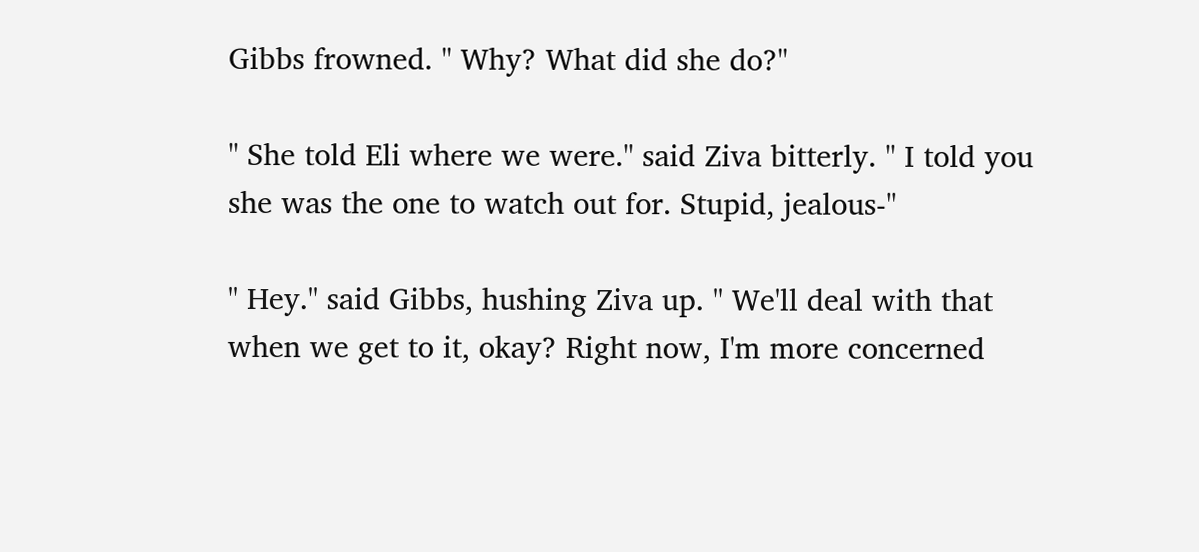Gibbs frowned. '' Why? What did she do?''

'' She told Eli where we were.'' said Ziva bitterly. '' I told you she was the one to watch out for. Stupid, jealous-''

'' Hey.'' said Gibbs, hushing Ziva up. '' We'll deal with that when we get to it, okay? Right now, I'm more concerned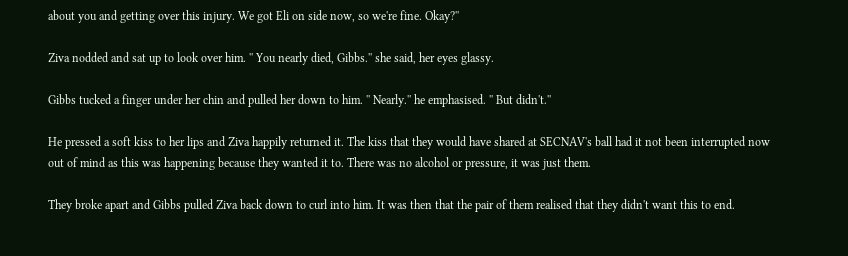about you and getting over this injury. We got Eli on side now, so we're fine. Okay?''

Ziva nodded and sat up to look over him. '' You nearly died, Gibbs.'' she said, her eyes glassy.

Gibbs tucked a finger under her chin and pulled her down to him. '' Nearly.'' he emphasised. '' But didn't.''

He pressed a soft kiss to her lips and Ziva happily returned it. The kiss that they would have shared at SECNAV's ball had it not been interrupted now out of mind as this was happening because they wanted it to. There was no alcohol or pressure, it was just them.

They broke apart and Gibbs pulled Ziva back down to curl into him. It was then that the pair of them realised that they didn't want this to end.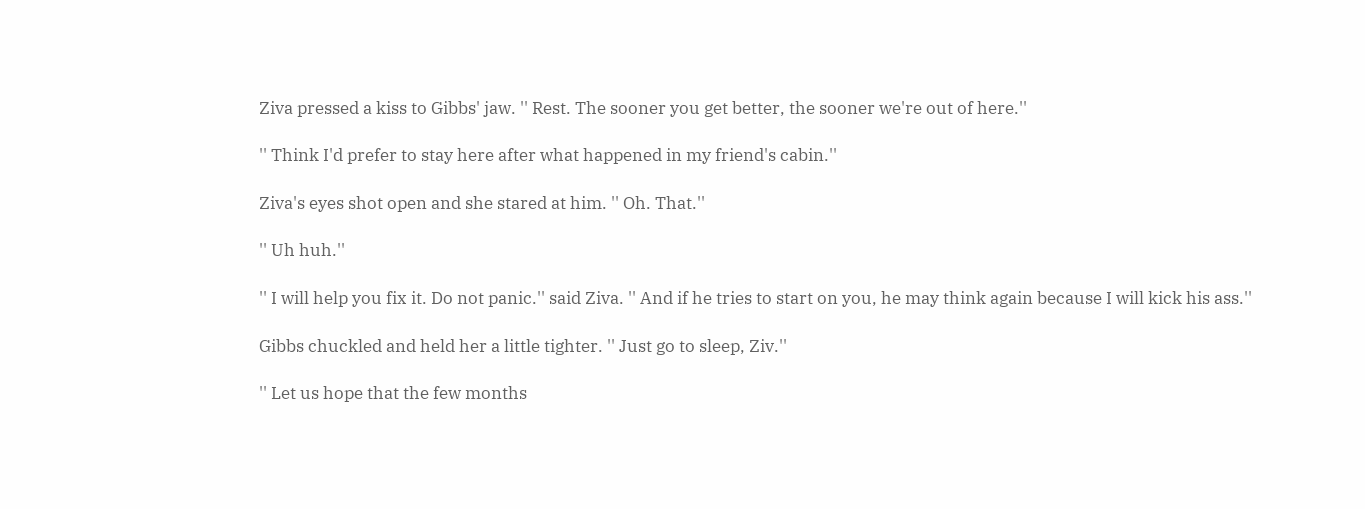Ziva pressed a kiss to Gibbs' jaw. '' Rest. The sooner you get better, the sooner we're out of here.''

'' Think I'd prefer to stay here after what happened in my friend's cabin.''

Ziva's eyes shot open and she stared at him. '' Oh. That.''

'' Uh huh.''

'' I will help you fix it. Do not panic.'' said Ziva. '' And if he tries to start on you, he may think again because I will kick his ass.''

Gibbs chuckled and held her a little tighter. '' Just go to sleep, Ziv.''

'' Let us hope that the few months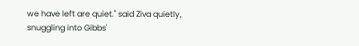we have left are quiet.'' said Ziva quietly, snuggling into Gibbs'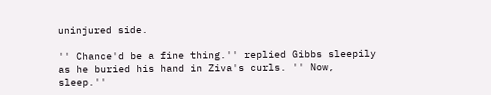uninjured side.

'' Chance'd be a fine thing.'' replied Gibbs sleepily as he buried his hand in Ziva's curls. '' Now, sleep.''